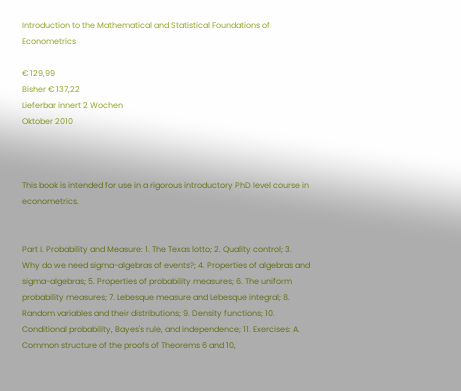Introduction to the Mathematical and Statistical Foundations of Econometrics

€ 129,99
Bisher € 137,22
Lieferbar innert 2 Wochen
Oktober 2010



This book is intended for use in a rigorous introductory PhD level course in econometrics.


Part I. Probability and Measure: 1. The Texas lotto; 2. Quality control; 3. Why do we need sigma-algebras of events?; 4. Properties of algebras and sigma-algebras; 5. Properties of probability measures; 6. The uniform probability measures; 7. Lebesque measure and Lebesque integral; 8. Random variables and their distributions; 9. Density functions; 10. Conditional probability, Bayes's rule, and independence; 11. Exercises: A. Common structure of the proofs of Theorems 6 and 10,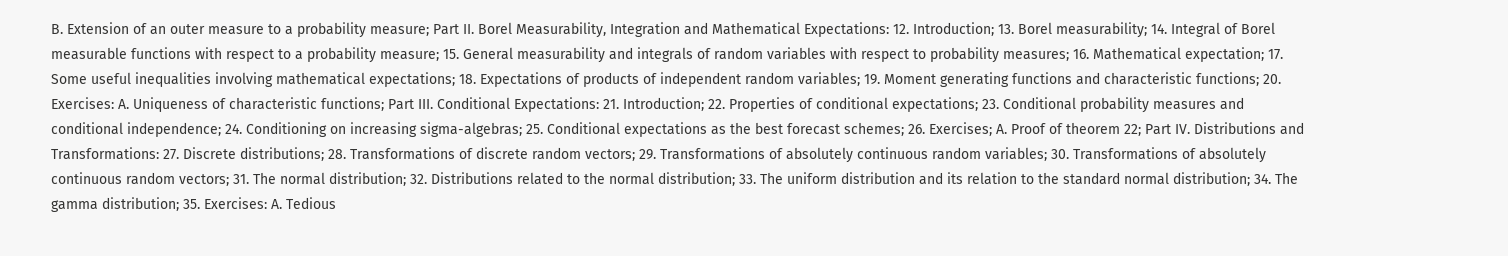B. Extension of an outer measure to a probability measure; Part II. Borel Measurability, Integration and Mathematical Expectations: 12. Introduction; 13. Borel measurability; 14. Integral of Borel measurable functions with respect to a probability measure; 15. General measurability and integrals of random variables with respect to probability measures; 16. Mathematical expectation; 17. Some useful inequalities involving mathematical expectations; 18. Expectations of products of independent random variables; 19. Moment generating functions and characteristic functions; 20. Exercises: A. Uniqueness of characteristic functions; Part III. Conditional Expectations: 21. Introduction; 22. Properties of conditional expectations; 23. Conditional probability measures and conditional independence; 24. Conditioning on increasing sigma-algebras; 25. Conditional expectations as the best forecast schemes; 26. Exercises; A. Proof of theorem 22; Part IV. Distributions and Transformations: 27. Discrete distributions; 28. Transformations of discrete random vectors; 29. Transformations of absolutely continuous random variables; 30. Transformations of absolutely continuous random vectors; 31. The normal distribution; 32. Distributions related to the normal distribution; 33. The uniform distribution and its relation to the standard normal distribution; 34. The gamma distribution; 35. Exercises: A. Tedious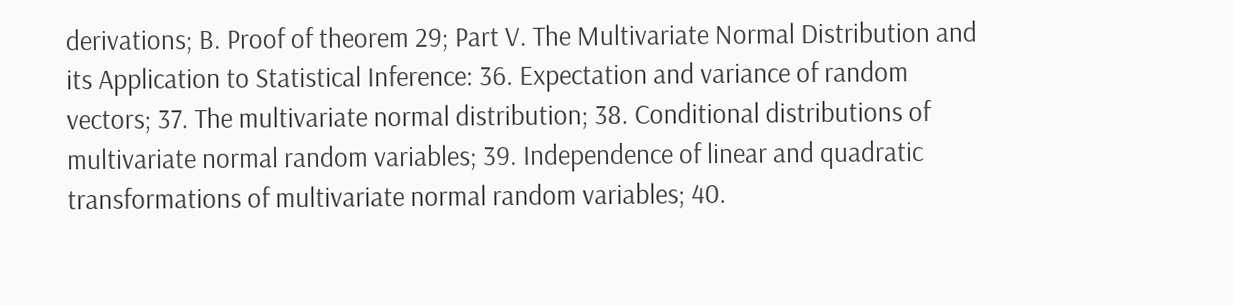derivations; B. Proof of theorem 29; Part V. The Multivariate Normal Distribution and its Application to Statistical Inference: 36. Expectation and variance of random vectors; 37. The multivariate normal distribution; 38. Conditional distributions of multivariate normal random variables; 39. Independence of linear and quadratic transformations of multivariate normal random variables; 40.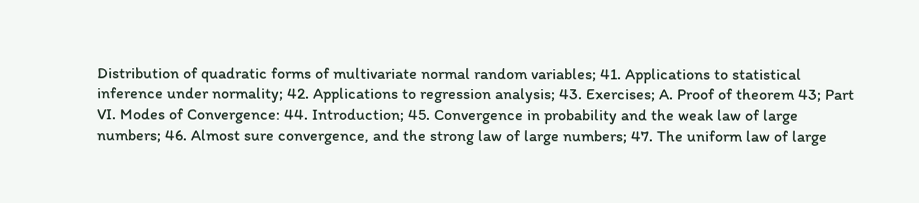Distribution of quadratic forms of multivariate normal random variables; 41. Applications to statistical inference under normality; 42. Applications to regression analysis; 43. Exercises; A. Proof of theorem 43; Part VI. Modes of Convergence: 44. Introduction; 45. Convergence in probability and the weak law of large numbers; 46. Almost sure convergence, and the strong law of large numbers; 47. The uniform law of large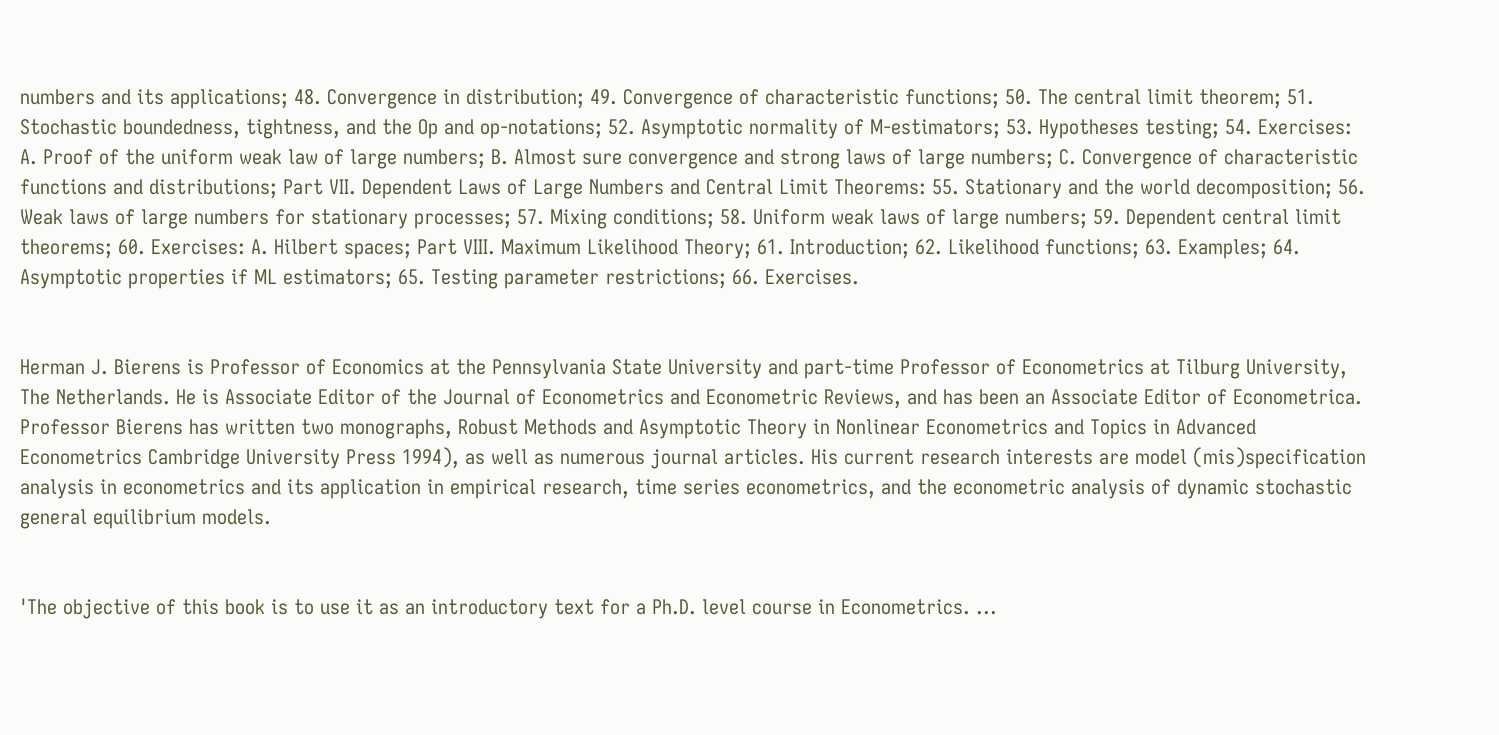numbers and its applications; 48. Convergence in distribution; 49. Convergence of characteristic functions; 50. The central limit theorem; 51. Stochastic boundedness, tightness, and the Op and op-notations; 52. Asymptotic normality of M-estimators; 53. Hypotheses testing; 54. Exercises: A. Proof of the uniform weak law of large numbers; B. Almost sure convergence and strong laws of large numbers; C. Convergence of characteristic functions and distributions; Part VII. Dependent Laws of Large Numbers and Central Limit Theorems: 55. Stationary and the world decomposition; 56. Weak laws of large numbers for stationary processes; 57. Mixing conditions; 58. Uniform weak laws of large numbers; 59. Dependent central limit theorems; 60. Exercises: A. Hilbert spaces; Part VIII. Maximum Likelihood Theory; 61. Introduction; 62. Likelihood functions; 63. Examples; 64. Asymptotic properties if ML estimators; 65. Testing parameter restrictions; 66. Exercises.


Herman J. Bierens is Professor of Economics at the Pennsylvania State University and part-time Professor of Econometrics at Tilburg University, The Netherlands. He is Associate Editor of the Journal of Econometrics and Econometric Reviews, and has been an Associate Editor of Econometrica. Professor Bierens has written two monographs, Robust Methods and Asymptotic Theory in Nonlinear Econometrics and Topics in Advanced Econometrics Cambridge University Press 1994), as well as numerous journal articles. His current research interests are model (mis)specification analysis in econometrics and its application in empirical research, time series econometrics, and the econometric analysis of dynamic stochastic general equilibrium models.


'The objective of this book is to use it as an introductory text for a Ph.D. level course in Econometrics. ...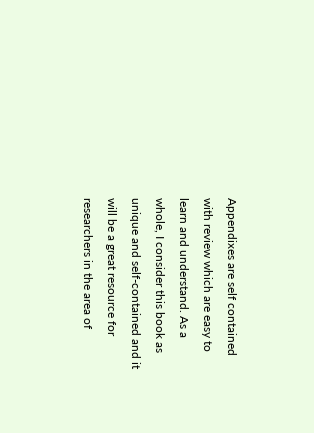Appendixes are self contained with review which are easy to learn and understand. As a whole, I consider this book as unique and self-contained and it will be a great resource for researchers in the area of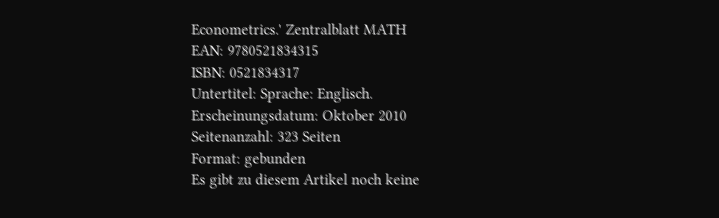Econometrics.' Zentralblatt MATH
EAN: 9780521834315
ISBN: 0521834317
Untertitel: Sprache: Englisch.
Erscheinungsdatum: Oktober 2010
Seitenanzahl: 323 Seiten
Format: gebunden
Es gibt zu diesem Artikel noch keine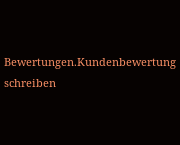Bewertungen.Kundenbewertung schreiben